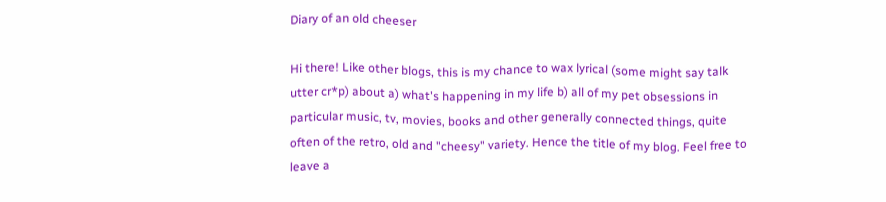Diary of an old cheeser

Hi there! Like other blogs, this is my chance to wax lyrical (some might say talk utter cr*p) about a) what's happening in my life b) all of my pet obsessions in particular music, tv, movies, books and other generally connected things, quite often of the retro, old and "cheesy" variety. Hence the title of my blog. Feel free to leave a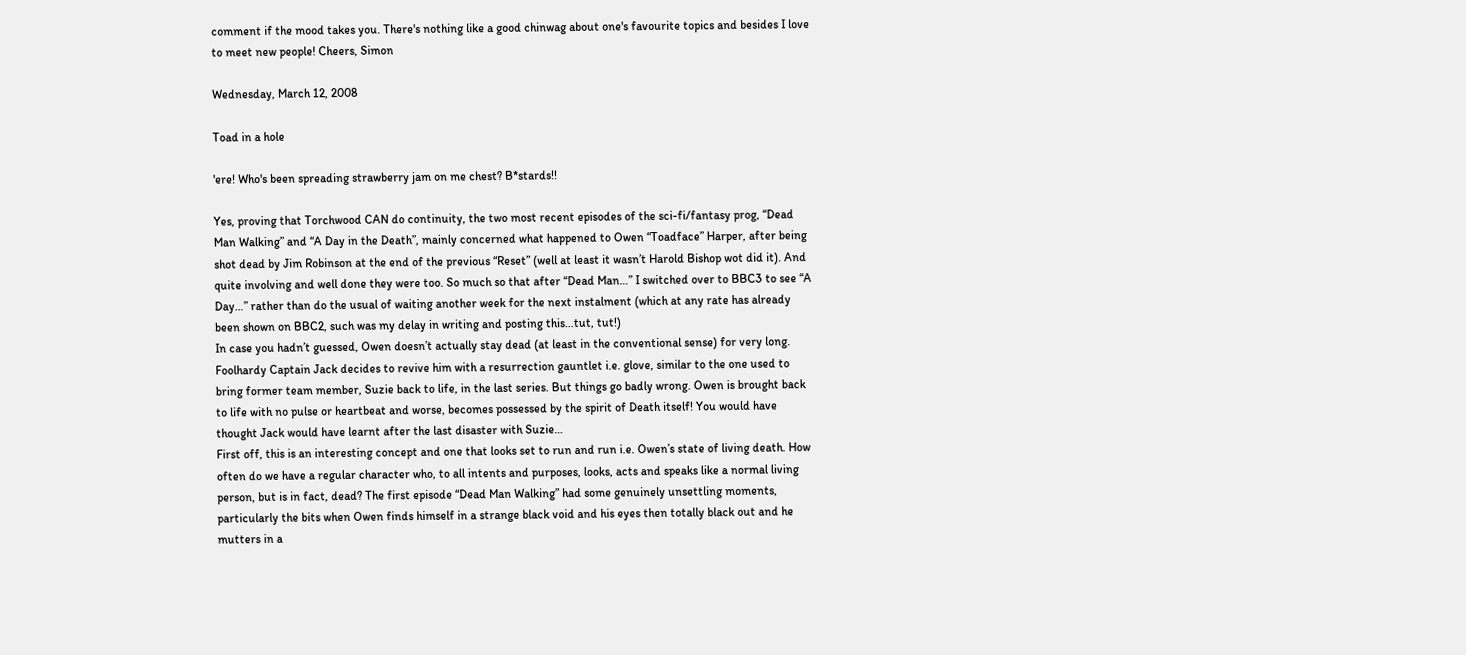comment if the mood takes you. There's nothing like a good chinwag about one's favourite topics and besides I love to meet new people! Cheers, Simon

Wednesday, March 12, 2008

Toad in a hole

'ere! Who's been spreading strawberry jam on me chest? B*stards!!

Yes, proving that Torchwood CAN do continuity, the two most recent episodes of the sci-fi/fantasy prog, “Dead Man Walking” and “A Day in the Death”, mainly concerned what happened to Owen “Toadface” Harper, after being shot dead by Jim Robinson at the end of the previous “Reset” (well at least it wasn’t Harold Bishop wot did it). And quite involving and well done they were too. So much so that after “Dead Man…” I switched over to BBC3 to see “A Day…” rather than do the usual of waiting another week for the next instalment (which at any rate has already been shown on BBC2, such was my delay in writing and posting this…tut, tut!)
In case you hadn’t guessed, Owen doesn’t actually stay dead (at least in the conventional sense) for very long. Foolhardy Captain Jack decides to revive him with a resurrection gauntlet i.e. glove, similar to the one used to bring former team member, Suzie back to life, in the last series. But things go badly wrong. Owen is brought back to life with no pulse or heartbeat and worse, becomes possessed by the spirit of Death itself! You would have thought Jack would have learnt after the last disaster with Suzie…
First off, this is an interesting concept and one that looks set to run and run i.e. Owen’s state of living death. How often do we have a regular character who, to all intents and purposes, looks, acts and speaks like a normal living person, but is in fact, dead? The first episode “Dead Man Walking” had some genuinely unsettling moments, particularly the bits when Owen finds himself in a strange black void and his eyes then totally black out and he mutters in a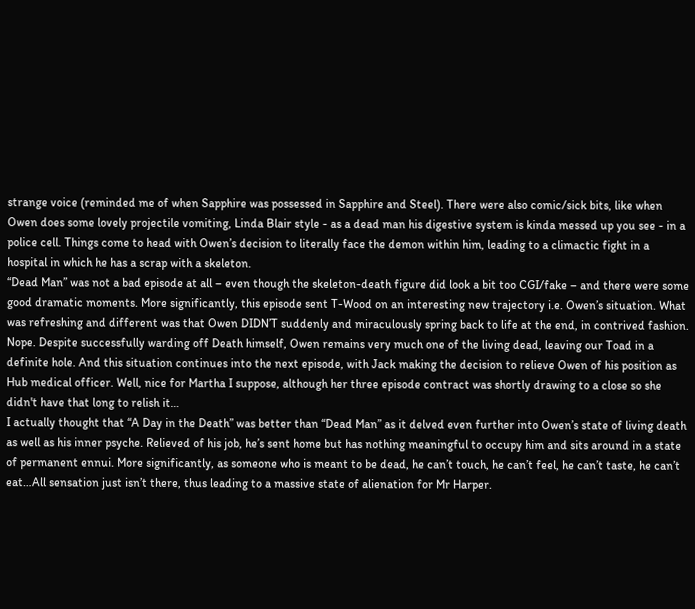strange voice (reminded me of when Sapphire was possessed in Sapphire and Steel). There were also comic/sick bits, like when Owen does some lovely projectile vomiting, Linda Blair style - as a dead man his digestive system is kinda messed up you see - in a police cell. Things come to head with Owen’s decision to literally face the demon within him, leading to a climactic fight in a hospital in which he has a scrap with a skeleton.
“Dead Man” was not a bad episode at all – even though the skeleton-death figure did look a bit too CGI/fake – and there were some good dramatic moments. More significantly, this episode sent T-Wood on an interesting new trajectory i.e. Owen’s situation. What was refreshing and different was that Owen DIDN’T suddenly and miraculously spring back to life at the end, in contrived fashion. Nope. Despite successfully warding off Death himself, Owen remains very much one of the living dead, leaving our Toad in a definite hole. And this situation continues into the next episode, with Jack making the decision to relieve Owen of his position as Hub medical officer. Well, nice for Martha I suppose, although her three episode contract was shortly drawing to a close so she didn't have that long to relish it…
I actually thought that “A Day in the Death” was better than “Dead Man” as it delved even further into Owen’s state of living death as well as his inner psyche. Relieved of his job, he’s sent home but has nothing meaningful to occupy him and sits around in a state of permanent ennui. More significantly, as someone who is meant to be dead, he can’t touch, he can’t feel, he can’t taste, he can’t eat…All sensation just isn’t there, thus leading to a massive state of alienation for Mr Harper.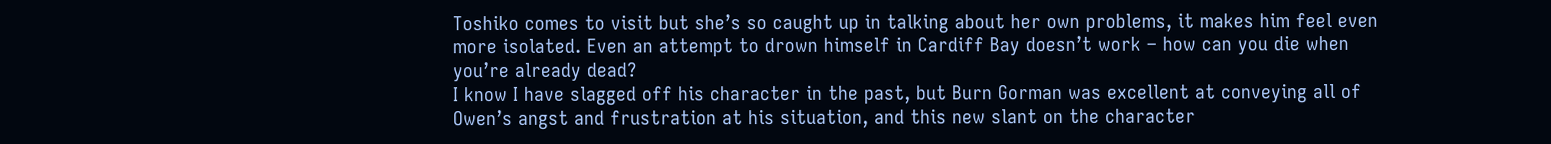Toshiko comes to visit but she’s so caught up in talking about her own problems, it makes him feel even more isolated. Even an attempt to drown himself in Cardiff Bay doesn’t work – how can you die when you’re already dead?
I know I have slagged off his character in the past, but Burn Gorman was excellent at conveying all of Owen’s angst and frustration at his situation, and this new slant on the character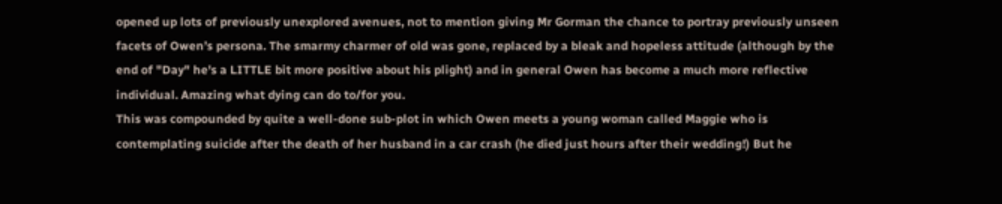opened up lots of previously unexplored avenues, not to mention giving Mr Gorman the chance to portray previously unseen facets of Owen’s persona. The smarmy charmer of old was gone, replaced by a bleak and hopeless attitude (although by the end of "Day" he's a LITTLE bit more positive about his plight) and in general Owen has become a much more reflective individual. Amazing what dying can do to/for you.
This was compounded by quite a well-done sub-plot in which Owen meets a young woman called Maggie who is contemplating suicide after the death of her husband in a car crash (he died just hours after their wedding!) But he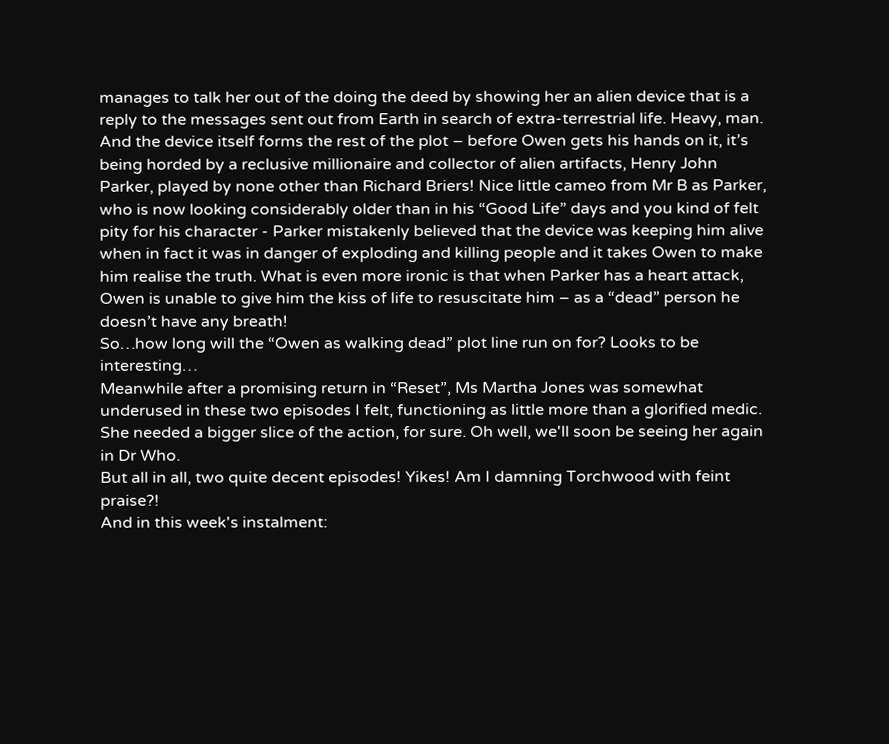manages to talk her out of the doing the deed by showing her an alien device that is a reply to the messages sent out from Earth in search of extra-terrestrial life. Heavy, man.
And the device itself forms the rest of the plot – before Owen gets his hands on it, it’s being horded by a reclusive millionaire and collector of alien artifacts, Henry John Parker, played by none other than Richard Briers! Nice little cameo from Mr B as Parker, who is now looking considerably older than in his “Good Life” days and you kind of felt pity for his character - Parker mistakenly believed that the device was keeping him alive when in fact it was in danger of exploding and killing people and it takes Owen to make him realise the truth. What is even more ironic is that when Parker has a heart attack, Owen is unable to give him the kiss of life to resuscitate him – as a “dead” person he doesn’t have any breath!
So…how long will the “Owen as walking dead” plot line run on for? Looks to be interesting…
Meanwhile after a promising return in “Reset”, Ms Martha Jones was somewhat underused in these two episodes I felt, functioning as little more than a glorified medic. She needed a bigger slice of the action, for sure. Oh well, we'll soon be seeing her again in Dr Who.
But all in all, two quite decent episodes! Yikes! Am I damning Torchwood with feint praise?!
And in this week's instalment: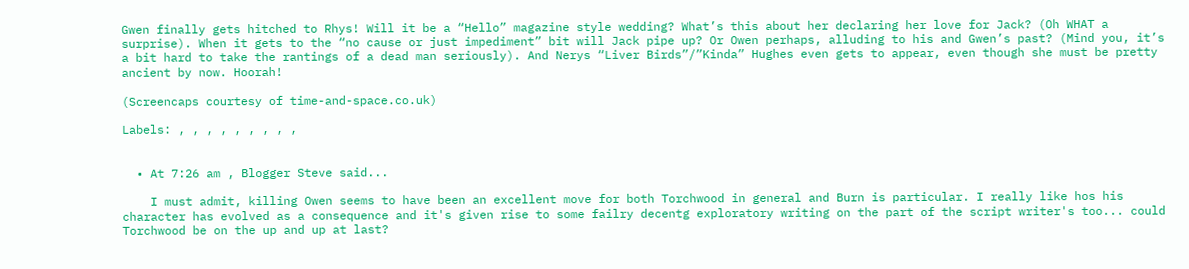Gwen finally gets hitched to Rhys! Will it be a “Hello” magazine style wedding? What’s this about her declaring her love for Jack? (Oh WHAT a surprise). When it gets to the “no cause or just impediment” bit will Jack pipe up? Or Owen perhaps, alluding to his and Gwen’s past? (Mind you, it’s a bit hard to take the rantings of a dead man seriously). And Nerys “Liver Birds”/”Kinda” Hughes even gets to appear, even though she must be pretty ancient by now. Hoorah!

(Screencaps courtesy of time-and-space.co.uk)

Labels: , , , , , , , , ,


  • At 7:26 am , Blogger Steve said...

    I must admit, killing Owen seems to have been an excellent move for both Torchwood in general and Burn is particular. I really like hos his character has evolved as a consequence and it's given rise to some failry decentg exploratory writing on the part of the script writer's too... could Torchwood be on the up and up at last?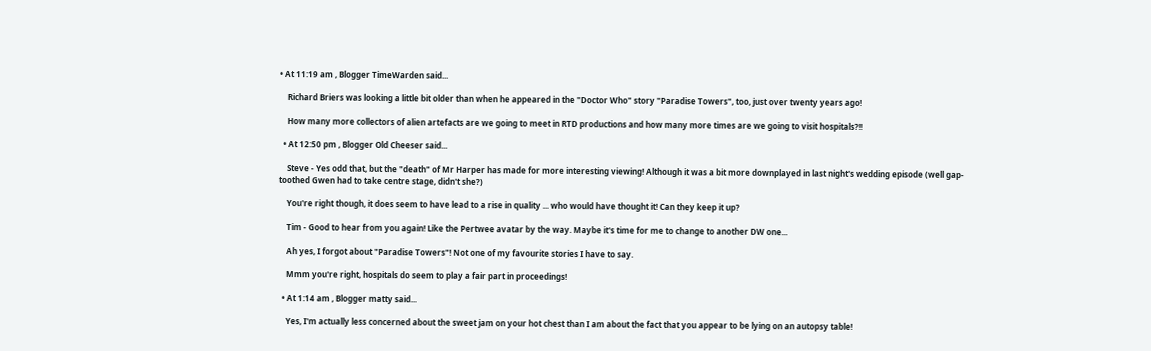• At 11:19 am , Blogger TimeWarden said...

    Richard Briers was looking a little bit older than when he appeared in the "Doctor Who" story "Paradise Towers", too, just over twenty years ago!

    How many more collectors of alien artefacts are we going to meet in RTD productions and how many more times are we going to visit hospitals?!!

  • At 12:50 pm , Blogger Old Cheeser said...

    Steve - Yes odd that, but the "death" of Mr Harper has made for more interesting viewing! Although it was a bit more downplayed in last night's wedding episode (well gap-toothed Gwen had to take centre stage, didn't she?)

    You're right though, it does seem to have lead to a rise in quality ... who would have thought it! Can they keep it up?

    Tim - Good to hear from you again! Like the Pertwee avatar by the way. Maybe it's time for me to change to another DW one...

    Ah yes, I forgot about "Paradise Towers"! Not one of my favourite stories I have to say.

    Mmm you're right, hospitals do seem to play a fair part in proceedings!

  • At 1:14 am , Blogger matty said...

    Yes, I'm actually less concerned about the sweet jam on your hot chest than I am about the fact that you appear to be lying on an autopsy table!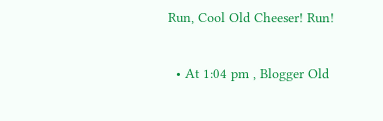Run, Cool Old Cheeser! Run!

  • At 1:04 pm , Blogger Old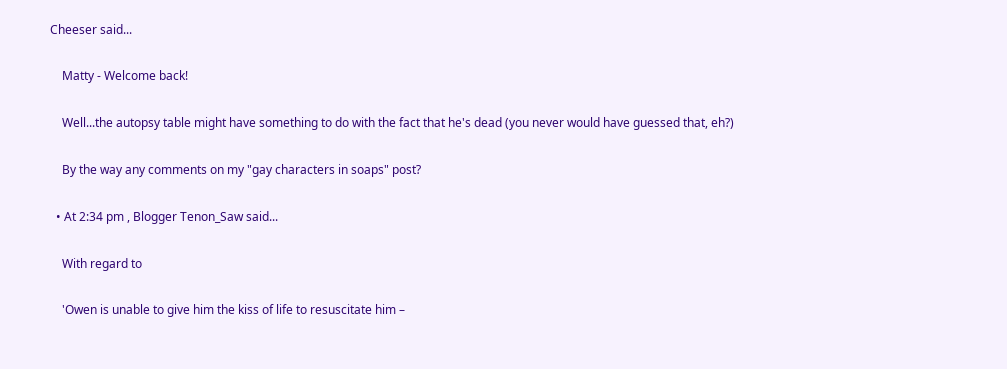Cheeser said...

    Matty - Welcome back!

    Well...the autopsy table might have something to do with the fact that he's dead (you never would have guessed that, eh?)

    By the way any comments on my "gay characters in soaps" post?

  • At 2:34 pm , Blogger Tenon_Saw said...

    With regard to

    'Owen is unable to give him the kiss of life to resuscitate him –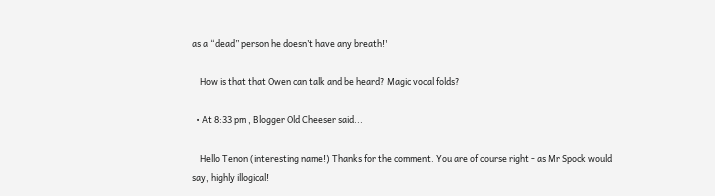as a “dead” person he doesn’t have any breath!'

    How is that that Owen can talk and be heard? Magic vocal folds?

  • At 8:33 pm , Blogger Old Cheeser said...

    Hello Tenon (interesting name!) Thanks for the comment. You are of course right - as Mr Spock would say, highly illogical!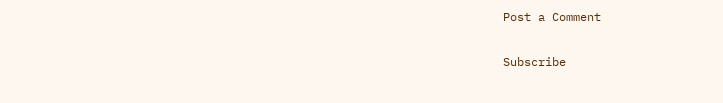Post a Comment

Subscribe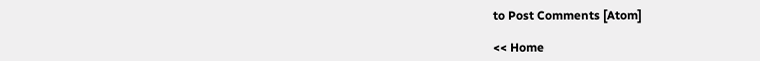to Post Comments [Atom]

<< Home